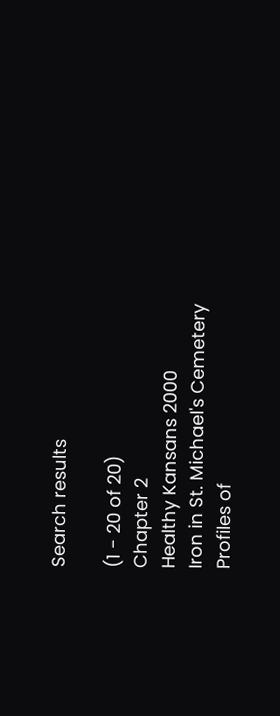Search results

(1 - 20 of 20)
Chapter 2
Healthy Kansans 2000
Iron in St. Michael's Cemetery
Profiles of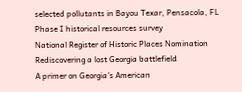selected pollutants in Bayou Texar, Pensacola, FL
Phase I historical resources survey
National Register of Historic Places Nomination
Rediscovering a lost Georgia battlefield
A primer on Georgia's American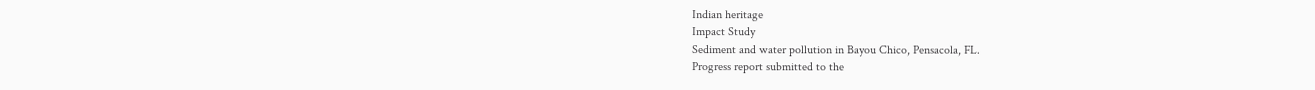Indian heritage
Impact Study
Sediment and water pollution in Bayou Chico, Pensacola, FL.
Progress report submitted to the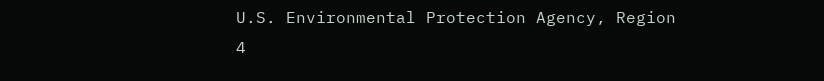U.S. Environmental Protection Agency, Region 4